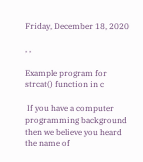Friday, December 18, 2020

, ,

Example program for strcat() function in c

 If you have a computer programming background then we believe you heard the name of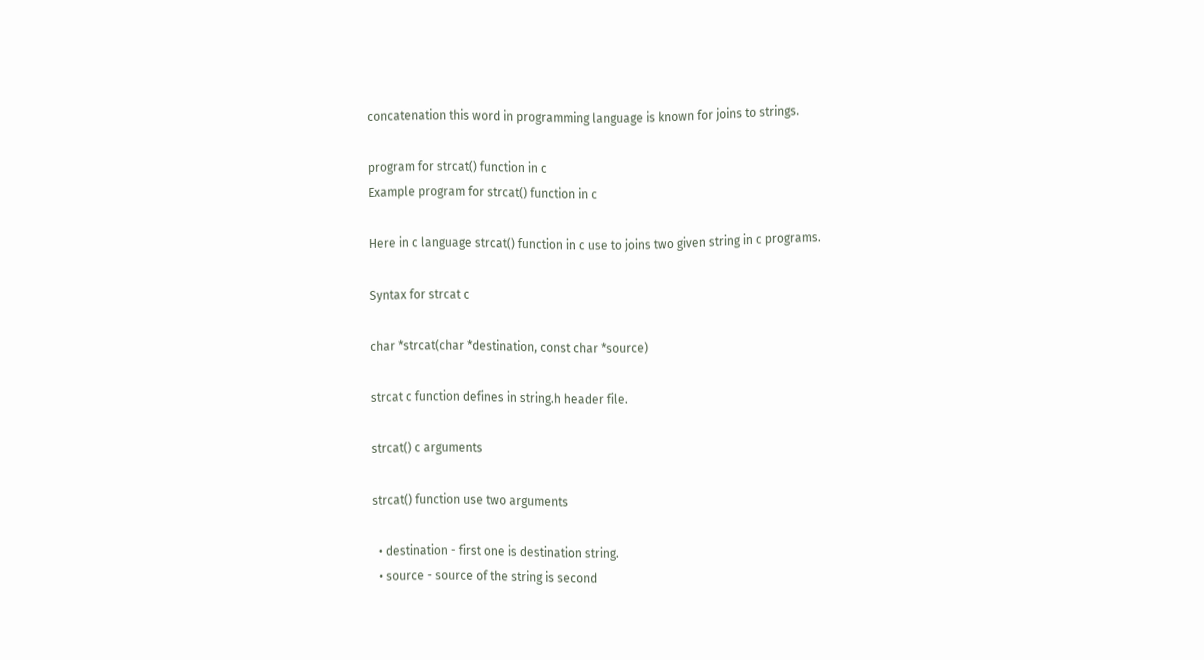concatenation this word in programming language is known for joins to strings.

program for strcat() function in c
Example program for strcat() function in c

Here in c language strcat() function in c use to joins two given string in c programs.

Syntax for strcat c

char *strcat(char *destination, const char *source)

strcat c function defines in string.h header file.

strcat() c arguments

strcat() function use two arguments

  • destination - first one is destination string.
  • source - source of the string is second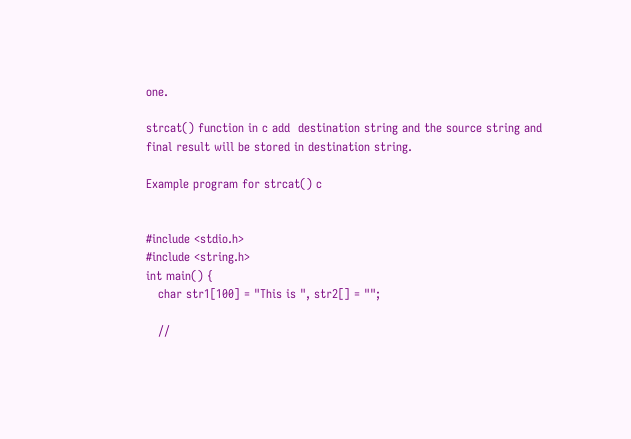one.

strcat() function in c add  destination string and the source string and final result will be stored in destination string.

Example program for strcat() c


#include <stdio.h>
#include <string.h>
int main() {
   char str1[100] = "This is ", str2[] = "";

   //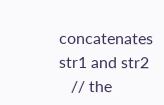concatenates str1 and str2
   // the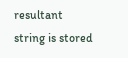resultant string is stored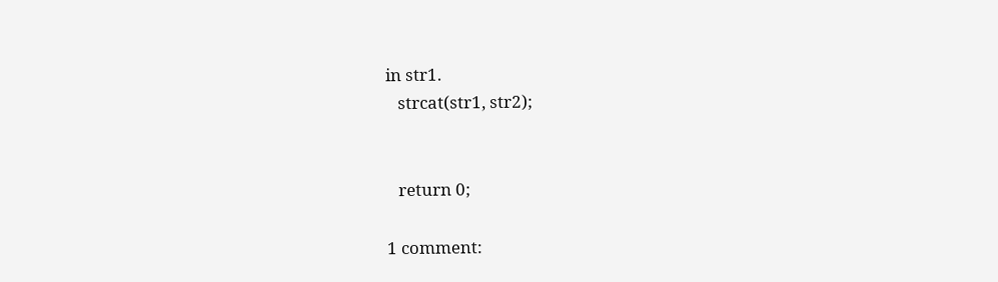in str1.
   strcat(str1, str2);


   return 0;

1 comment: